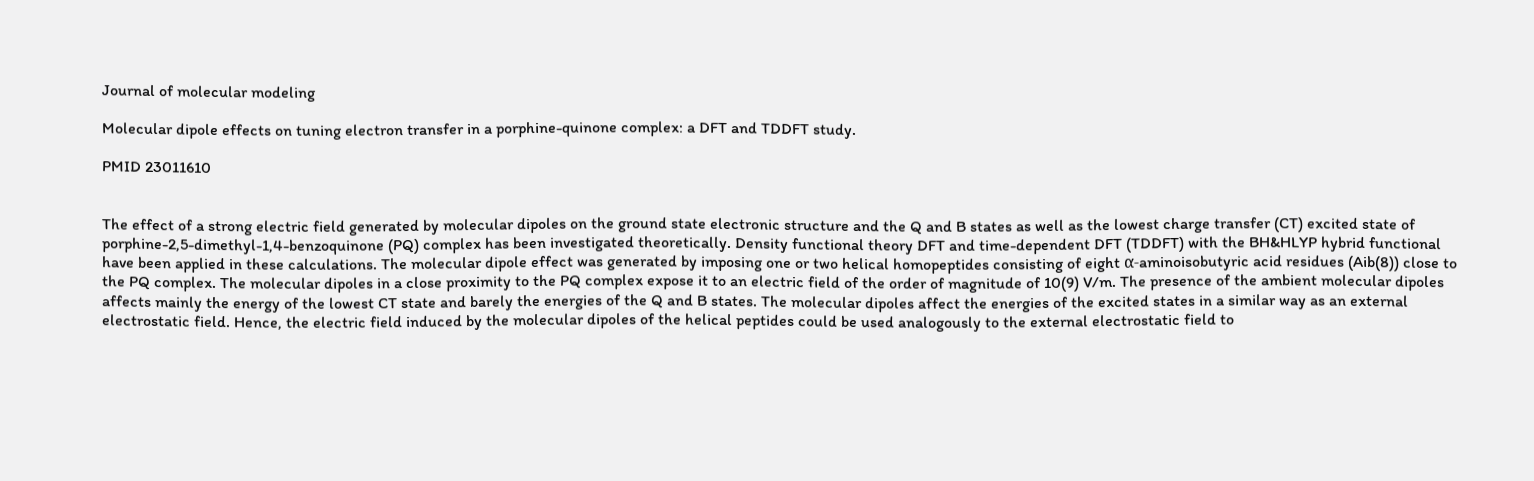Journal of molecular modeling

Molecular dipole effects on tuning electron transfer in a porphine-quinone complex: a DFT and TDDFT study.

PMID 23011610


The effect of a strong electric field generated by molecular dipoles on the ground state electronic structure and the Q and B states as well as the lowest charge transfer (CT) excited state of porphine-2,5-dimethyl-1,4-benzoquinone (PQ) complex has been investigated theoretically. Density functional theory DFT and time-dependent DFT (TDDFT) with the BH&HLYP hybrid functional have been applied in these calculations. The molecular dipole effect was generated by imposing one or two helical homopeptides consisting of eight α-aminoisobutyric acid residues (Aib(8)) close to the PQ complex. The molecular dipoles in a close proximity to the PQ complex expose it to an electric field of the order of magnitude of 10(9) V/m. The presence of the ambient molecular dipoles affects mainly the energy of the lowest CT state and barely the energies of the Q and B states. The molecular dipoles affect the energies of the excited states in a similar way as an external electrostatic field. Hence, the electric field induced by the molecular dipoles of the helical peptides could be used analogously to the external electrostatic field to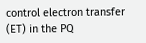control electron transfer (ET) in the PQ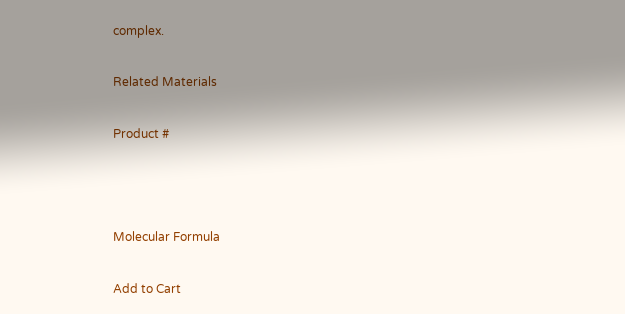complex.

Related Materials

Product #



Molecular Formula

Add to Cart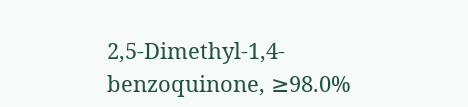2,5-Dimethyl-1,4-benzoquinone, ≥98.0%